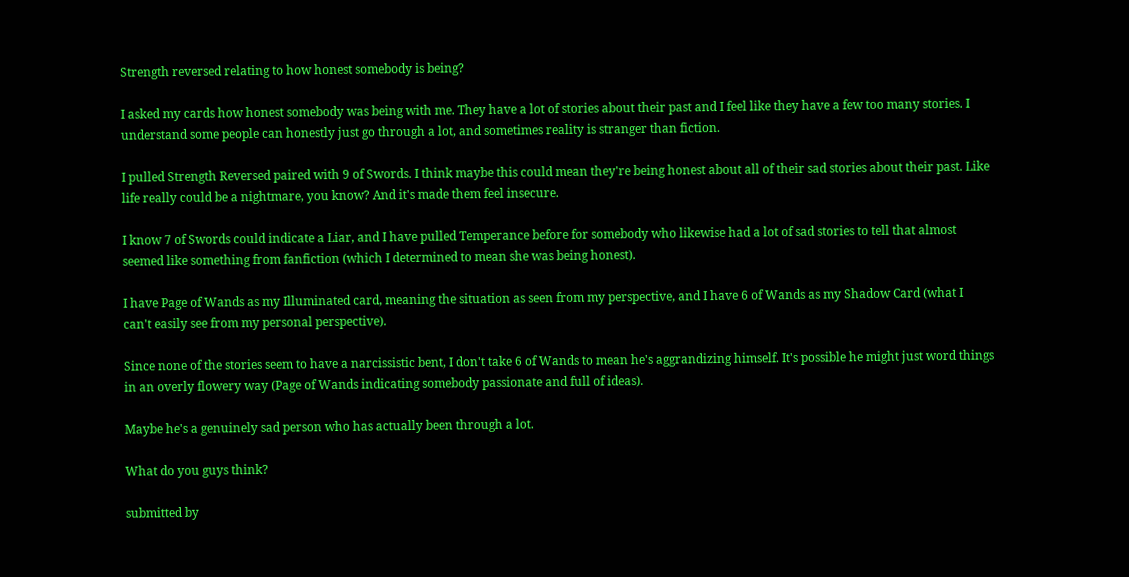Strength reversed relating to how honest somebody is being?

I asked my cards how honest somebody was being with me. They have a lot of stories about their past and I feel like they have a few too many stories. I understand some people can honestly just go through a lot, and sometimes reality is stranger than fiction.

I pulled Strength Reversed paired with 9 of Swords. I think maybe this could mean they're being honest about all of their sad stories about their past. Like life really could be a nightmare, you know? And it's made them feel insecure.

I know 7 of Swords could indicate a Liar, and I have pulled Temperance before for somebody who likewise had a lot of sad stories to tell that almost seemed like something from fanfiction (which I determined to mean she was being honest).

I have Page of Wands as my Illuminated card, meaning the situation as seen from my perspective, and I have 6 of Wands as my Shadow Card (what I can't easily see from my personal perspective).

Since none of the stories seem to have a narcissistic bent, I don't take 6 of Wands to mean he's aggrandizing himself. It's possible he might just word things in an overly flowery way (Page of Wands indicating somebody passionate and full of ideas).

Maybe he's a genuinely sad person who has actually been through a lot.

What do you guys think?

submitted by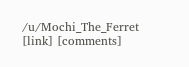/u/Mochi_The_Ferret
[link] [comments]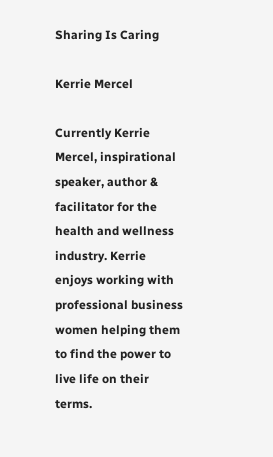Sharing Is Caring

Kerrie Mercel

Currently Kerrie Mercel, inspirational speaker, author & facilitator for the health and wellness industry. Kerrie enjoys working with professional business women helping them to find the power to live life on their terms.